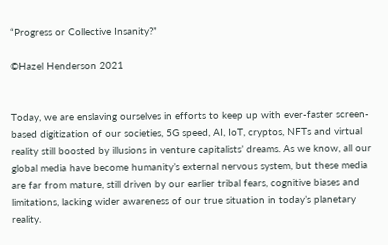“Progress or Collective Insanity?”

©Hazel Henderson 2021


Today, we are enslaving ourselves in efforts to keep up with ever-faster screen-based digitization of our societies, 5G speed, AI, IoT, cryptos, NFTs and virtual reality still boosted by illusions in venture capitalists’ dreams. As we know, all our global media have become humanity’s external nervous system, but these media are far from mature, still driven by our earlier tribal fears, cognitive biases and limitations, lacking wider awareness of our true situation in today’s planetary reality.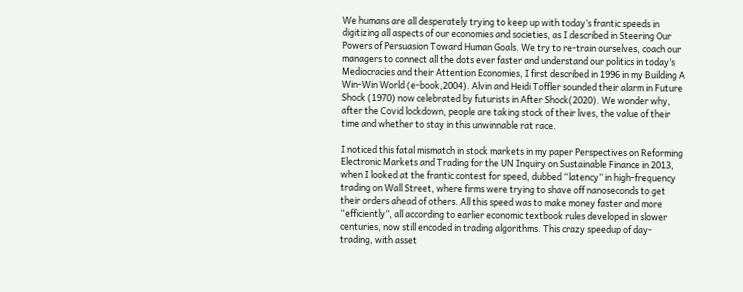We humans are all desperately trying to keep up with today’s frantic speeds in digitizing all aspects of our economies and societies, as I described in Steering Our Powers of Persuasion Toward Human Goals. We try to re-train ourselves, coach our managers to connect all the dots ever faster and understand our politics in today’s Mediocracies and their Attention Economies, I first described in 1996 in my Building A Win-Win World (e-book,2004). Alvin and Heidi Toffler sounded their alarm in Future Shock (1970) now celebrated by futurists in After Shock(2020). We wonder why, after the Covid lockdown, people are taking stock of their lives, the value of their time and whether to stay in this unwinnable rat race.

I noticed this fatal mismatch in stock markets in my paper Perspectives on Reforming Electronic Markets and Trading for the UN Inquiry on Sustainable Finance in 2013, when I looked at the frantic contest for speed, dubbed “latency” in high-frequency trading on Wall Street, where firms were trying to shave off nanoseconds to get their orders ahead of others. All this speed was to make money faster and more “efficiently”, all according to earlier economic textbook rules developed in slower centuries, now still encoded in trading algorithms. This crazy speedup of day-trading, with asset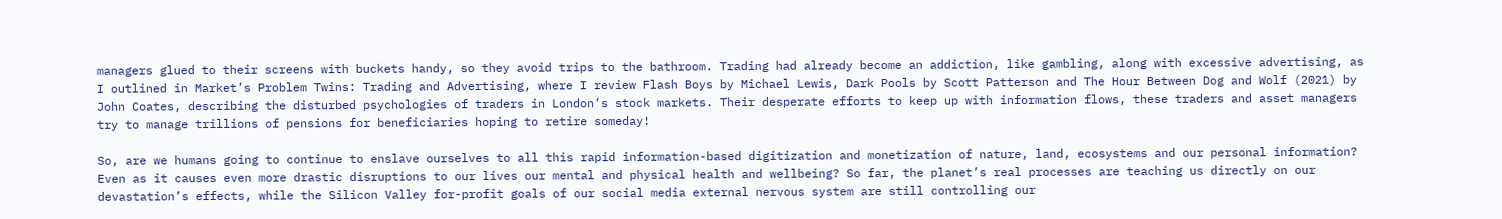managers glued to their screens with buckets handy, so they avoid trips to the bathroom. Trading had already become an addiction, like gambling, along with excessive advertising, as I outlined in Market’s Problem Twins: Trading and Advertising, where I review Flash Boys by Michael Lewis, Dark Pools by Scott Patterson and The Hour Between Dog and Wolf (2021) by John Coates, describing the disturbed psychologies of traders in London’s stock markets. Their desperate efforts to keep up with information flows, these traders and asset managers try to manage trillions of pensions for beneficiaries hoping to retire someday!

So, are we humans going to continue to enslave ourselves to all this rapid information-based digitization and monetization of nature, land, ecosystems and our personal information? Even as it causes even more drastic disruptions to our lives our mental and physical health and wellbeing? So far, the planet’s real processes are teaching us directly on our devastation’s effects, while the Silicon Valley for-profit goals of our social media external nervous system are still controlling our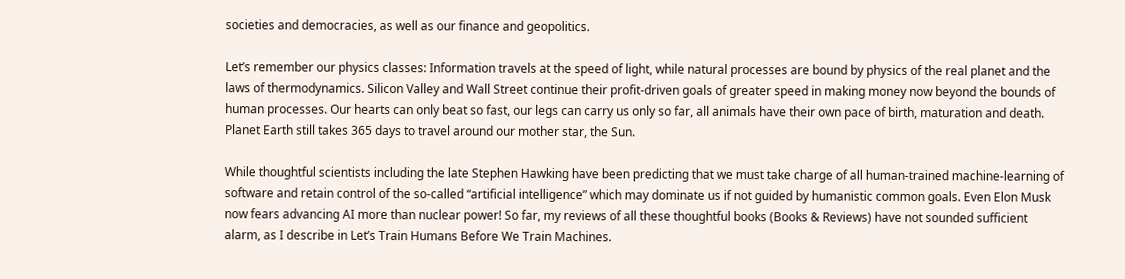societies and democracies, as well as our finance and geopolitics.

Let’s remember our physics classes: Information travels at the speed of light, while natural processes are bound by physics of the real planet and the laws of thermodynamics. Silicon Valley and Wall Street continue their profit-driven goals of greater speed in making money now beyond the bounds of human processes. Our hearts can only beat so fast, our legs can carry us only so far, all animals have their own pace of birth, maturation and death. Planet Earth still takes 365 days to travel around our mother star, the Sun.

While thoughtful scientists including the late Stephen Hawking have been predicting that we must take charge of all human-trained machine-learning of software and retain control of the so-called “artificial intelligence” which may dominate us if not guided by humanistic common goals. Even Elon Musk now fears advancing AI more than nuclear power! So far, my reviews of all these thoughtful books (Books & Reviews) have not sounded sufficient alarm, as I describe in Let’s Train Humans Before We Train Machines.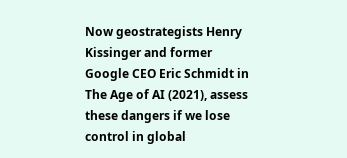Now geostrategists Henry Kissinger and former Google CEO Eric Schmidt in The Age of AI (2021), assess these dangers if we lose control in global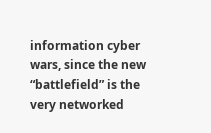information cyber wars, since the new “battlefield” is the very networked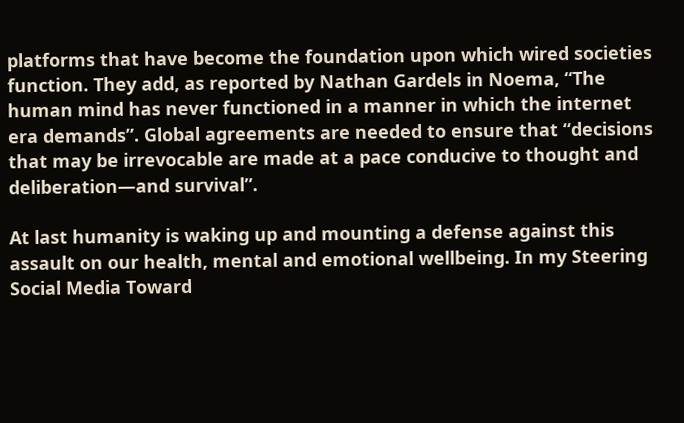platforms that have become the foundation upon which wired societies function. They add, as reported by Nathan Gardels in Noema, “The human mind has never functioned in a manner in which the internet era demands”. Global agreements are needed to ensure that “decisions that may be irrevocable are made at a pace conducive to thought and deliberation—and survival”.

At last humanity is waking up and mounting a defense against this assault on our health, mental and emotional wellbeing. In my Steering Social Media Toward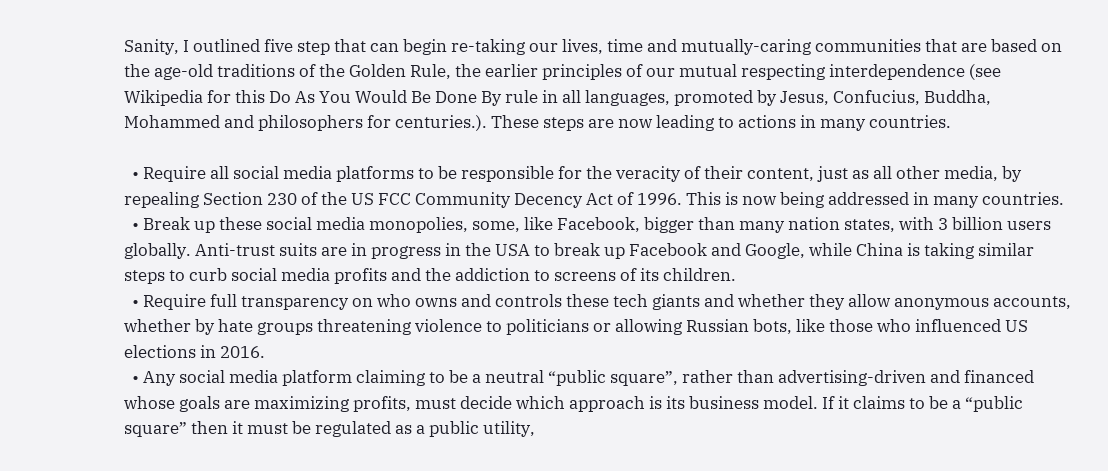Sanity, I outlined five step that can begin re-taking our lives, time and mutually-caring communities that are based on the age-old traditions of the Golden Rule, the earlier principles of our mutual respecting interdependence (see Wikipedia for this Do As You Would Be Done By rule in all languages, promoted by Jesus, Confucius, Buddha, Mohammed and philosophers for centuries.). These steps are now leading to actions in many countries.

  • Require all social media platforms to be responsible for the veracity of their content, just as all other media, by repealing Section 230 of the US FCC Community Decency Act of 1996. This is now being addressed in many countries.
  • Break up these social media monopolies, some, like Facebook, bigger than many nation states, with 3 billion users globally. Anti-trust suits are in progress in the USA to break up Facebook and Google, while China is taking similar steps to curb social media profits and the addiction to screens of its children.
  • Require full transparency on who owns and controls these tech giants and whether they allow anonymous accounts, whether by hate groups threatening violence to politicians or allowing Russian bots, like those who influenced US elections in 2016.
  • Any social media platform claiming to be a neutral “public square”, rather than advertising-driven and financed whose goals are maximizing profits, must decide which approach is its business model. If it claims to be a “public square” then it must be regulated as a public utility,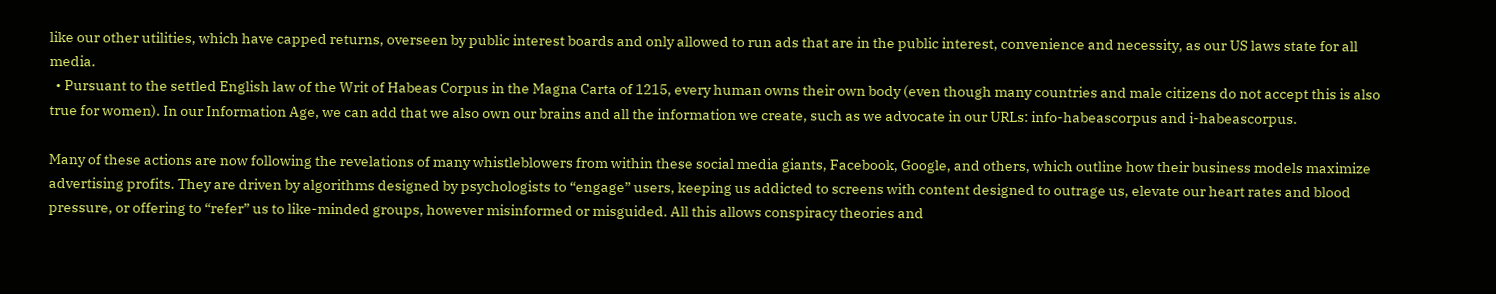like our other utilities, which have capped returns, overseen by public interest boards and only allowed to run ads that are in the public interest, convenience and necessity, as our US laws state for all media.
  • Pursuant to the settled English law of the Writ of Habeas Corpus in the Magna Carta of 1215, every human owns their own body (even though many countries and male citizens do not accept this is also true for women). In our Information Age, we can add that we also own our brains and all the information we create, such as we advocate in our URLs: info-habeascorpus and i-habeascorpus.

Many of these actions are now following the revelations of many whistleblowers from within these social media giants, Facebook, Google, and others, which outline how their business models maximize advertising profits. They are driven by algorithms designed by psychologists to “engage” users, keeping us addicted to screens with content designed to outrage us, elevate our heart rates and blood pressure, or offering to “refer” us to like-minded groups, however misinformed or misguided. All this allows conspiracy theories and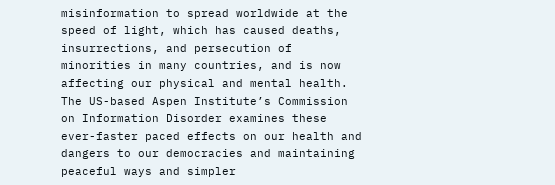misinformation to spread worldwide at the speed of light, which has caused deaths, insurrections, and persecution of minorities in many countries, and is now affecting our physical and mental health. The US-based Aspen Institute’s Commission on Information Disorder examines these ever-faster paced effects on our health and dangers to our democracies and maintaining peaceful ways and simpler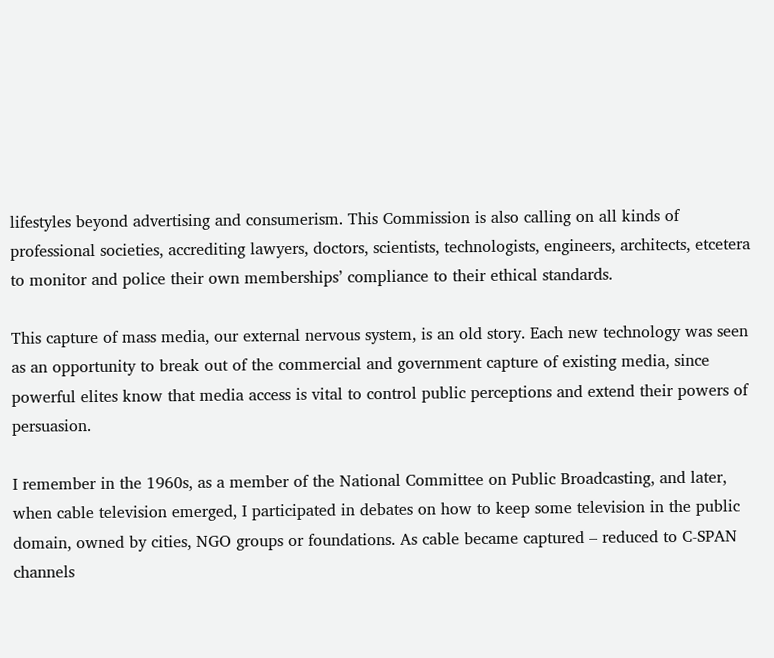lifestyles beyond advertising and consumerism. This Commission is also calling on all kinds of professional societies, accrediting lawyers, doctors, scientists, technologists, engineers, architects, etcetera to monitor and police their own memberships’ compliance to their ethical standards.

This capture of mass media, our external nervous system, is an old story. Each new technology was seen as an opportunity to break out of the commercial and government capture of existing media, since powerful elites know that media access is vital to control public perceptions and extend their powers of persuasion.

I remember in the 1960s, as a member of the National Committee on Public Broadcasting, and later, when cable television emerged, I participated in debates on how to keep some television in the public domain, owned by cities, NGO groups or foundations. As cable became captured – reduced to C-SPAN channels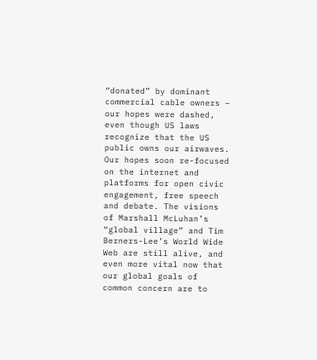“donated” by dominant commercial cable owners – our hopes were dashed, even though US laws recognize that the US public owns our airwaves. Our hopes soon re-focused on the internet and platforms for open civic engagement, free speech and debate. The visions of Marshall McLuhan’s “global village” and Tim Berners-Lee’s World Wide Web are still alive, and even more vital now that our global goals of common concern are to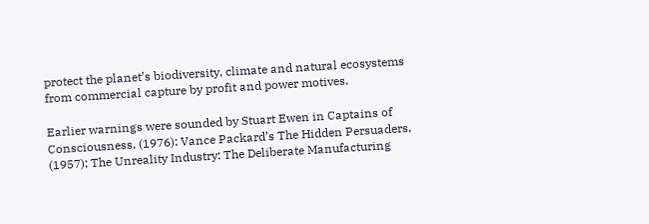protect the planet’s biodiversity, climate and natural ecosystems from commercial capture by profit and power motives.

Earlier warnings were sounded by Stuart Ewen in Captains of Consciousness, (1976): Vance Packard’s The Hidden Persuaders, (1957); The Unreality Industry: The Deliberate Manufacturing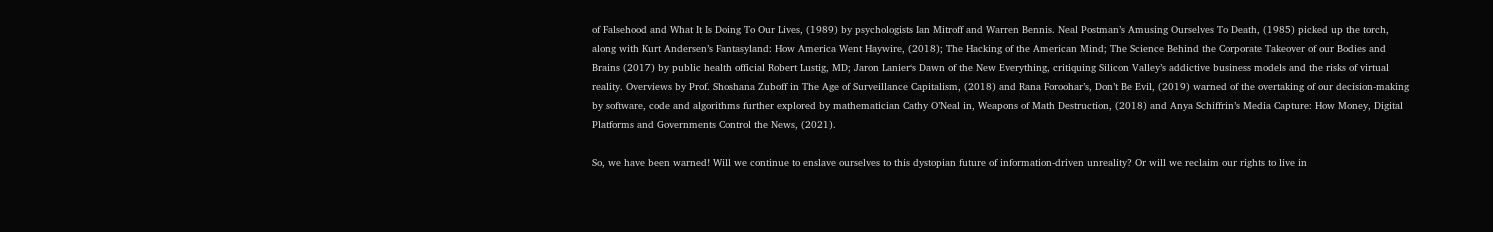of Falsehood and What It Is Doing To Our Lives, (1989) by psychologists Ian Mitroff and Warren Bennis. Neal Postman’s Amusing Ourselves To Death, (1985) picked up the torch, along with Kurt Andersen’s Fantasyland: How America Went Haywire, (2018); The Hacking of the American Mind; The Science Behind the Corporate Takeover of our Bodies and Brains (2017) by public health official Robert Lustig, MD; Jaron Lanier‘s Dawn of the New Everything, critiquing Silicon Valley’s addictive business models and the risks of virtual reality. Overviews by Prof. Shoshana Zuboff in The Age of Surveillance Capitalism, (2018) and Rana Foroohar’s, Don’t Be Evil, (2019) warned of the overtaking of our decision-making by software, code and algorithms further explored by mathematician Cathy O’Neal in, Weapons of Math Destruction, (2018) and Anya Schiffrin’s Media Capture: How Money, Digital Platforms and Governments Control the News, (2021).

So, we have been warned! Will we continue to enslave ourselves to this dystopian future of information-driven unreality? Or will we reclaim our rights to live in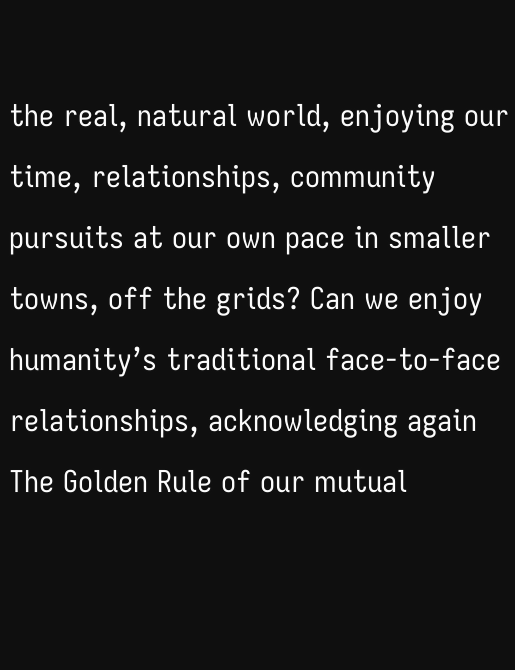the real, natural world, enjoying our time, relationships, community pursuits at our own pace in smaller towns, off the grids? Can we enjoy humanity’s traditional face-to-face relationships, acknowledging again The Golden Rule of our mutual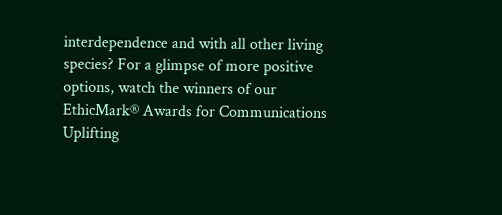interdependence and with all other living species? For a glimpse of more positive options, watch the winners of our EthicMark® Awards for Communications Uplifting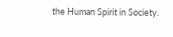the Human Spirit in Society.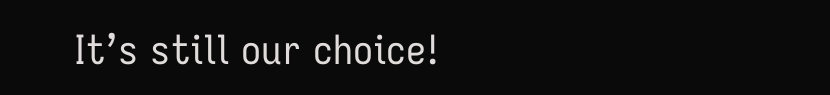It’s still our choice!